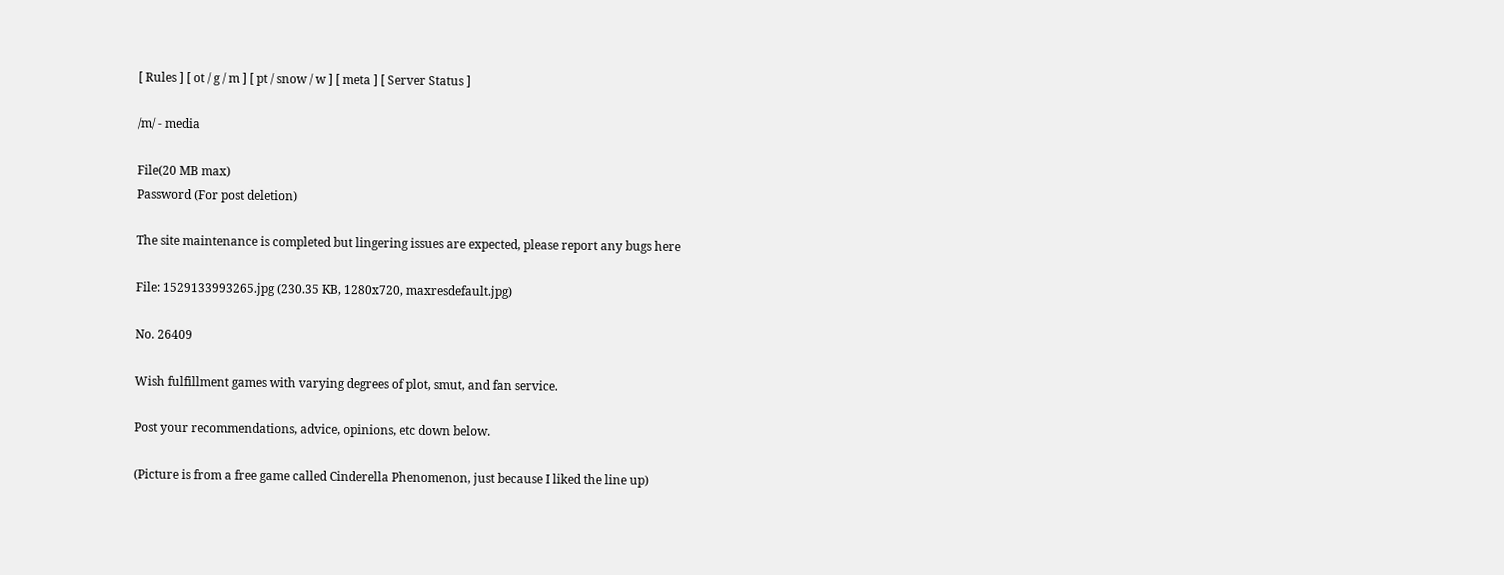[ Rules ] [ ot / g / m ] [ pt / snow / w ] [ meta ] [ Server Status ]

/m/ - media

File(20 MB max)
Password (For post deletion)

The site maintenance is completed but lingering issues are expected, please report any bugs here

File: 1529133993265.jpg (230.35 KB, 1280x720, maxresdefault.jpg)

No. 26409

Wish fulfillment games with varying degrees of plot, smut, and fan service.

Post your recommendations, advice, opinions, etc down below.

(Picture is from a free game called Cinderella Phenomenon, just because I liked the line up)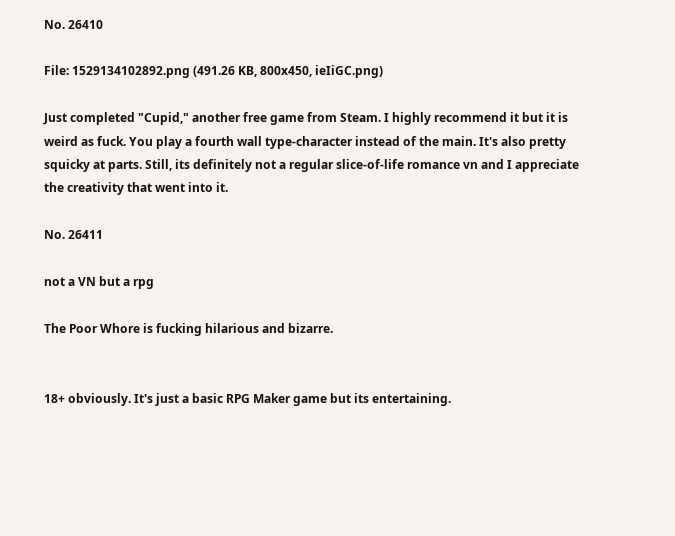No. 26410

File: 1529134102892.png (491.26 KB, 800x450, ieIiGC.png)

Just completed "Cupid," another free game from Steam. I highly recommend it but it is weird as fuck. You play a fourth wall type-character instead of the main. It's also pretty squicky at parts. Still, its definitely not a regular slice-of-life romance vn and I appreciate the creativity that went into it.

No. 26411

not a VN but a rpg

The Poor Whore is fucking hilarious and bizarre.


18+ obviously. It's just a basic RPG Maker game but its entertaining.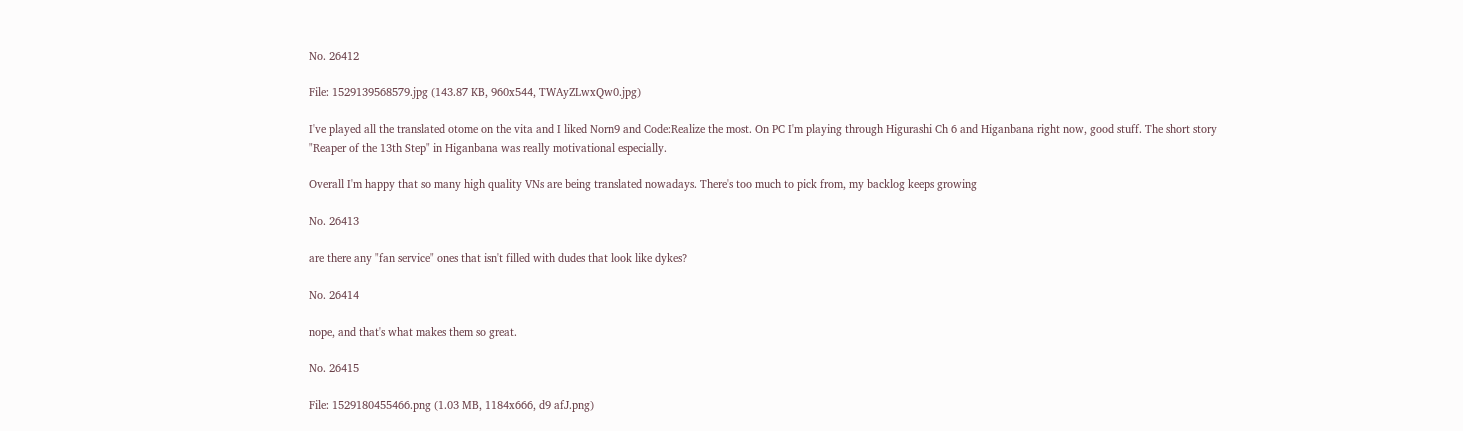No. 26412

File: 1529139568579.jpg (143.87 KB, 960x544, TWAyZLwxQw0.jpg)

I've played all the translated otome on the vita and I liked Norn9 and Code:Realize the most. On PC I'm playing through Higurashi Ch 6 and Higanbana right now, good stuff. The short story "Reaper of the 13th Step" in Higanbana was really motivational especially.

Overall I'm happy that so many high quality VNs are being translated nowadays. There's too much to pick from, my backlog keeps growing

No. 26413

are there any "fan service" ones that isn't filled with dudes that look like dykes?

No. 26414

nope, and that's what makes them so great.

No. 26415

File: 1529180455466.png (1.03 MB, 1184x666, d9 afJ.png)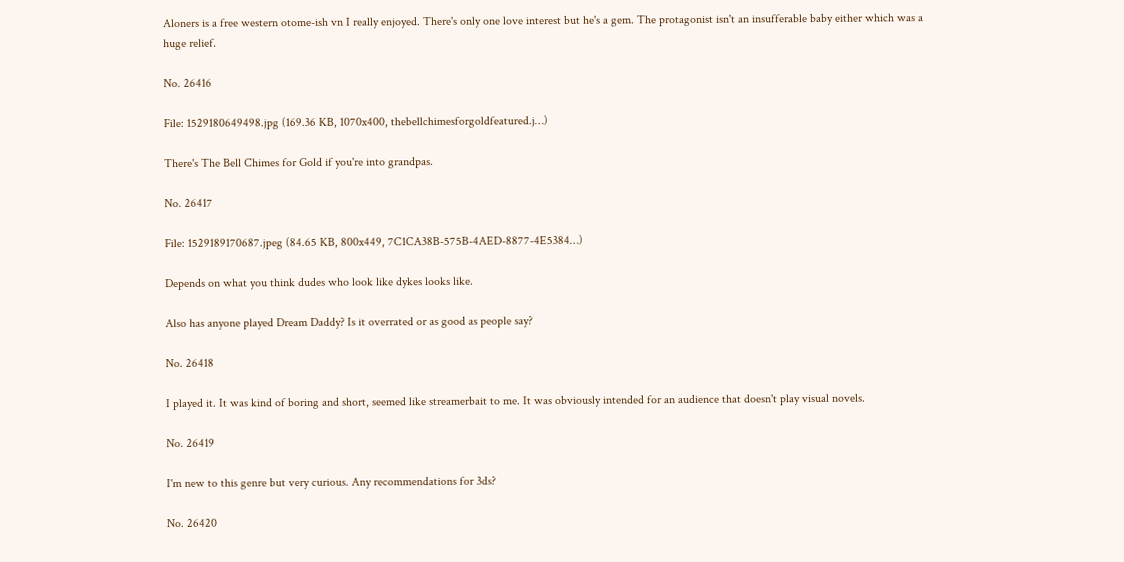Aloners is a free western otome-ish vn I really enjoyed. There's only one love interest but he's a gem. The protagonist isn't an insufferable baby either which was a huge relief.

No. 26416

File: 1529180649498.jpg (169.36 KB, 1070x400, thebellchimesforgoldfeatured.j…)

There's The Bell Chimes for Gold if you're into grandpas.

No. 26417

File: 1529189170687.jpeg (84.65 KB, 800x449, 7C1CA38B-575B-4AED-8877-4E5384…)

Depends on what you think dudes who look like dykes looks like.

Also has anyone played Dream Daddy? Is it overrated or as good as people say?

No. 26418

I played it. It was kind of boring and short, seemed like streamerbait to me. It was obviously intended for an audience that doesn't play visual novels.

No. 26419

I'm new to this genre but very curious. Any recommendations for 3ds?

No. 26420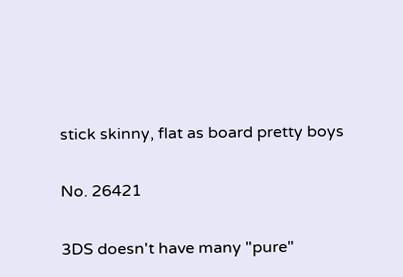stick skinny, flat as board pretty boys

No. 26421

3DS doesn't have many "pure"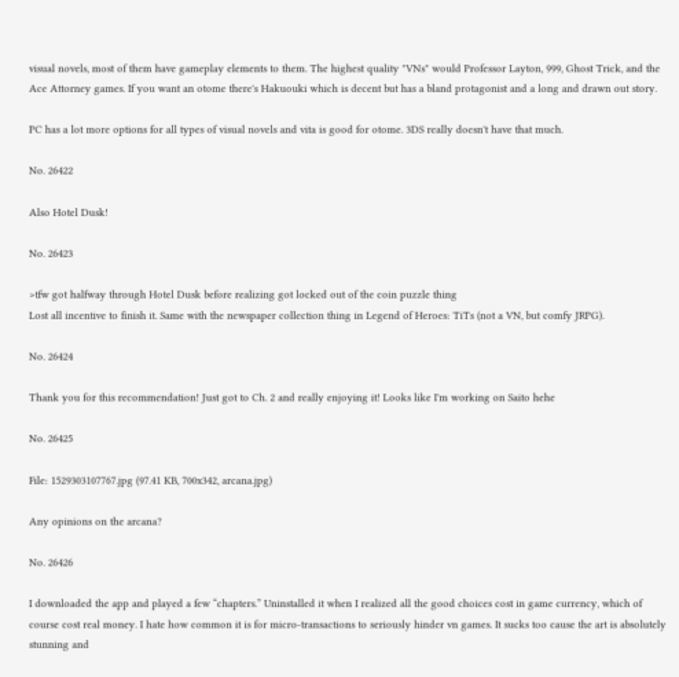visual novels, most of them have gameplay elements to them. The highest quality "VNs" would Professor Layton, 999, Ghost Trick, and the Ace Attorney games. If you want an otome there's Hakuouki which is decent but has a bland protagonist and a long and drawn out story.

PC has a lot more options for all types of visual novels and vita is good for otome. 3DS really doesn't have that much.

No. 26422

Also Hotel Dusk!

No. 26423

>tfw got halfway through Hotel Dusk before realizing got locked out of the coin puzzle thing
Lost all incentive to finish it. Same with the newspaper collection thing in Legend of Heroes: TiTs (not a VN, but comfy JRPG).

No. 26424

Thank you for this recommendation! Just got to Ch. 2 and really enjoying it! Looks like I'm working on Saito hehe

No. 26425

File: 1529303107767.jpg (97.41 KB, 700x342, arcana.jpg)

Any opinions on the arcana?

No. 26426

I downloaded the app and played a few “chapters.” Uninstalled it when I realized all the good choices cost in game currency, which of course cost real money. I hate how common it is for micro-transactions to seriously hinder vn games. It sucks too cause the art is absolutely stunning and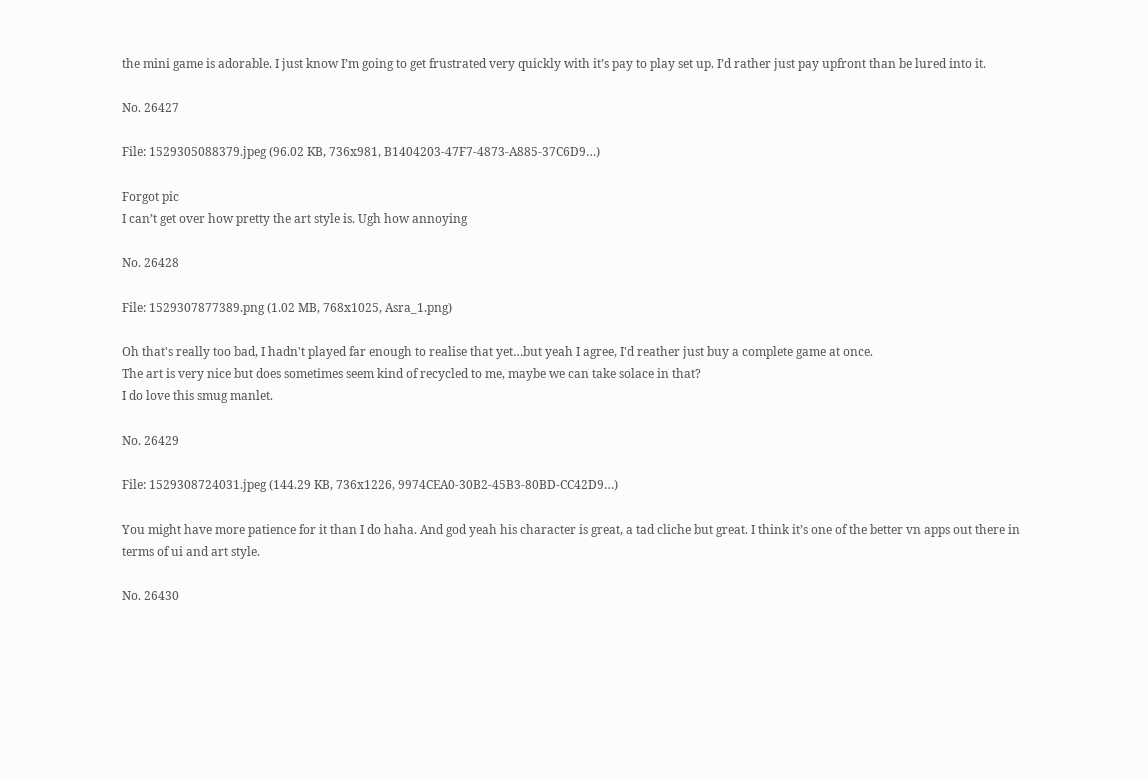the mini game is adorable. I just know I’m going to get frustrated very quickly with it’s pay to play set up. I’d rather just pay upfront than be lured into it.

No. 26427

File: 1529305088379.jpeg (96.02 KB, 736x981, B1404203-47F7-4873-A885-37C6D9…)

Forgot pic
I can’t get over how pretty the art style is. Ugh how annoying

No. 26428

File: 1529307877389.png (1.02 MB, 768x1025, Asra_1.png)

Oh that's really too bad, I hadn't played far enough to realise that yet…but yeah I agree, I'd reather just buy a complete game at once.
The art is very nice but does sometimes seem kind of recycled to me, maybe we can take solace in that?
I do love this smug manlet.

No. 26429

File: 1529308724031.jpeg (144.29 KB, 736x1226, 9974CEA0-30B2-45B3-80BD-CC42D9…)

You might have more patience for it than I do haha. And god yeah his character is great, a tad cliche but great. I think it’s one of the better vn apps out there in terms of ui and art style.

No. 26430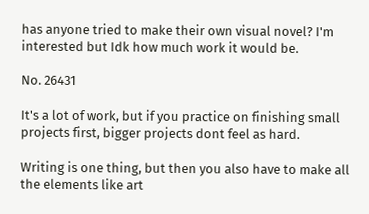has anyone tried to make their own visual novel? I'm interested but Idk how much work it would be.

No. 26431

It's a lot of work, but if you practice on finishing small projects first, bigger projects dont feel as hard.

Writing is one thing, but then you also have to make all the elements like art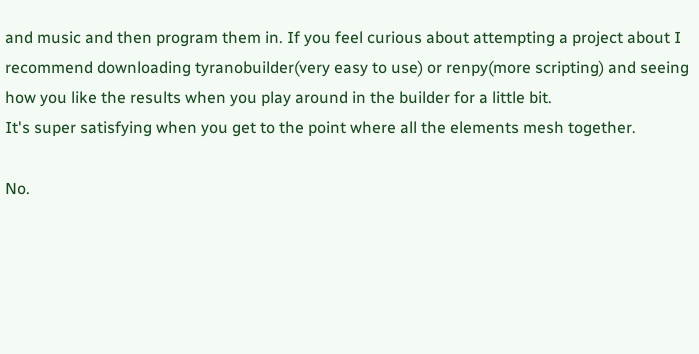and music and then program them in. If you feel curious about attempting a project about I recommend downloading tyranobuilder(very easy to use) or renpy(more scripting) and seeing how you like the results when you play around in the builder for a little bit.
It's super satisfying when you get to the point where all the elements mesh together.

No.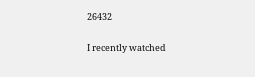26432

I recently watched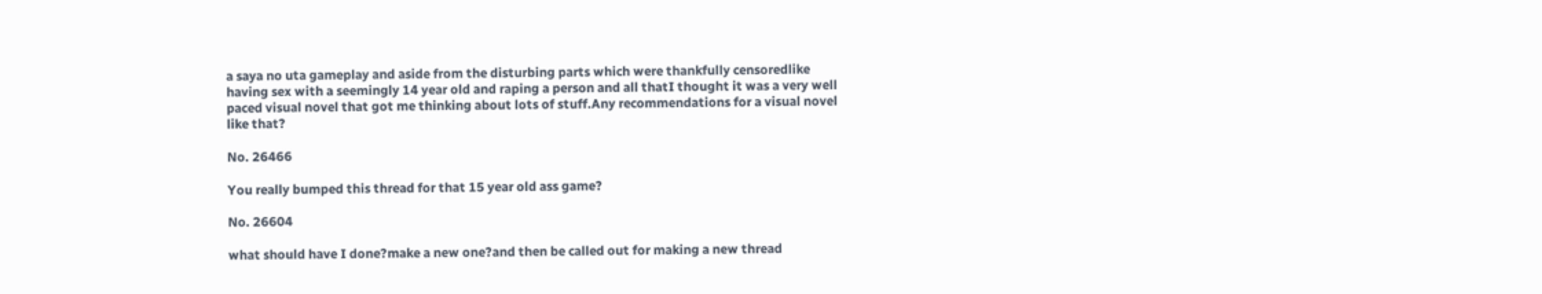a saya no uta gameplay and aside from the disturbing parts which were thankfully censoredlike having sex with a seemingly 14 year old and raping a person and all thatI thought it was a very well paced visual novel that got me thinking about lots of stuff.Any recommendations for a visual novel like that?

No. 26466

You really bumped this thread for that 15 year old ass game?

No. 26604

what should have I done?make a new one?and then be called out for making a new thread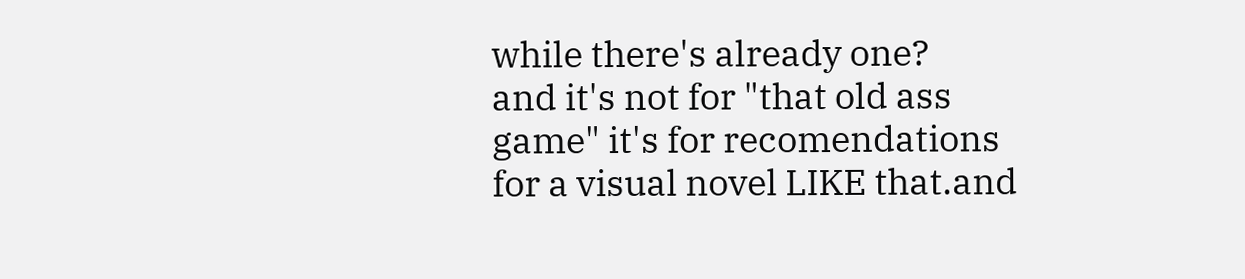while there's already one?
and it's not for "that old ass game" it's for recomendations for a visual novel LIKE that.and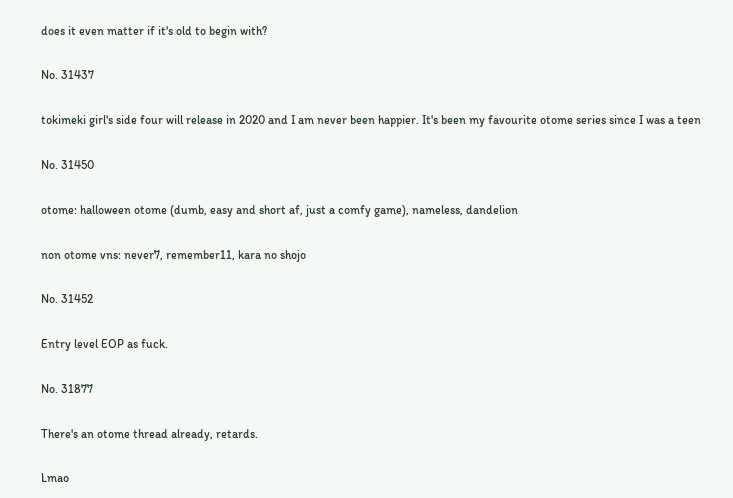does it even matter if it's old to begin with?

No. 31437

tokimeki girl's side four will release in 2020 and I am never been happier. It's been my favourite otome series since I was a teen

No. 31450

otome: halloween otome (dumb, easy and short af, just a comfy game), nameless, dandelion

non otome vns: never7, remember11, kara no shojo

No. 31452

Entry level EOP as fuck.

No. 31877

There's an otome thread already, retards.

Lmao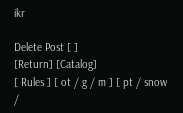ikr

Delete Post [ ]
[Return] [Catalog]
[ Rules ] [ ot / g / m ] [ pt / snow /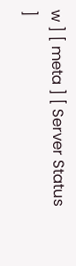w ] [ meta ] [ Server Status ]